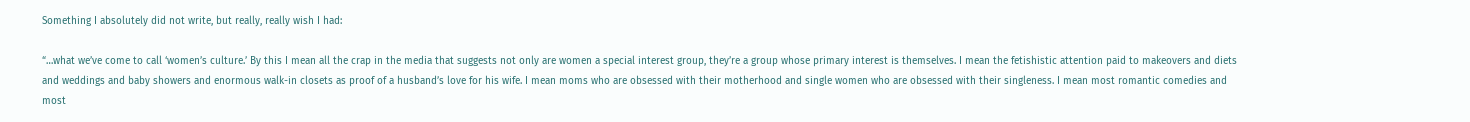Something I absolutely did not write, but really, really wish I had:

“…what we’ve come to call ‘women’s culture.’ By this I mean all the crap in the media that suggests not only are women a special interest group, they’re a group whose primary interest is themselves. I mean the fetishistic attention paid to makeovers and diets and weddings and baby showers and enormous walk-in closets as proof of a husband’s love for his wife. I mean moms who are obsessed with their motherhood and single women who are obsessed with their singleness. I mean most romantic comedies and most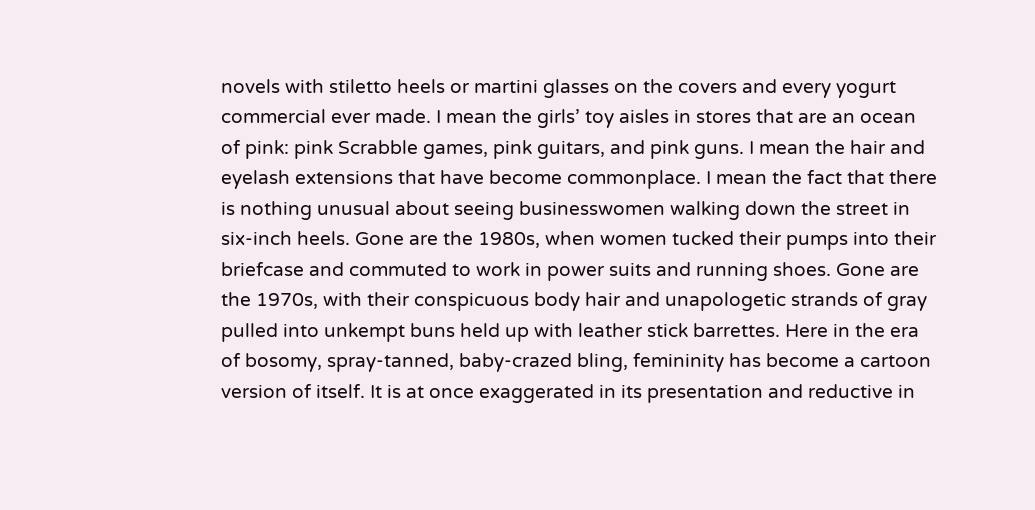novels with stiletto heels or martini glasses on the covers and every yogurt commercial ever made. I mean the girls’ toy aisles in stores that are an ocean of pink: pink Scrabble games, pink guitars, and pink guns. I mean the hair and eyelash extensions that have become commonplace. I mean the fact that there is nothing unusual about seeing businesswomen walking down the street in six-inch heels. Gone are the 1980s, when women tucked their pumps into their briefcase and commuted to work in power suits and running shoes. Gone are the 1970s, with their conspicuous body hair and unapologetic strands of gray pulled into unkempt buns held up with leather stick barrettes. Here in the era of bosomy, spray-tanned, baby-crazed bling, femininity has become a cartoon version of itself. It is at once exaggerated in its presentation and reductive in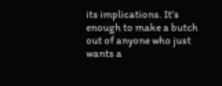its implications. It’s enough to make a butch out of anyone who just wants a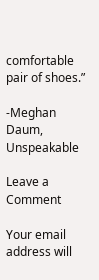comfortable pair of shoes.”

-Meghan Daum, Unspeakable

Leave a Comment

Your email address will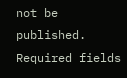not be published. Required fields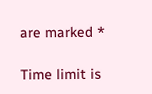are marked *

Time limit is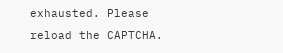exhausted. Please reload the CAPTCHA.